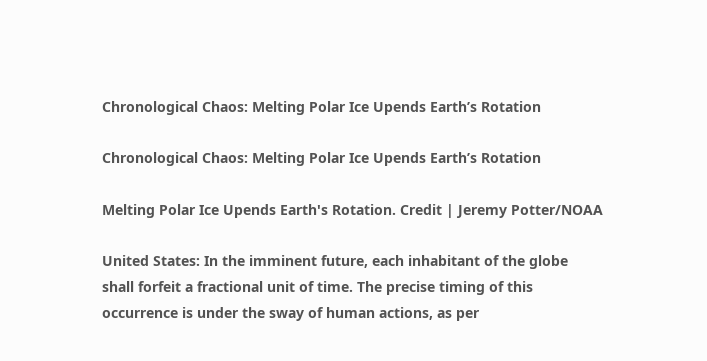Chronological Chaos: Melting Polar Ice Upends Earth’s Rotation

Chronological Chaos: Melting Polar Ice Upends Earth’s Rotation

Melting Polar Ice Upends Earth's Rotation. Credit | Jeremy Potter/NOAA

United States: In the imminent future, each inhabitant of the globe shall forfeit a fractional unit of time. The precise timing of this occurrence is under the sway of human actions, as per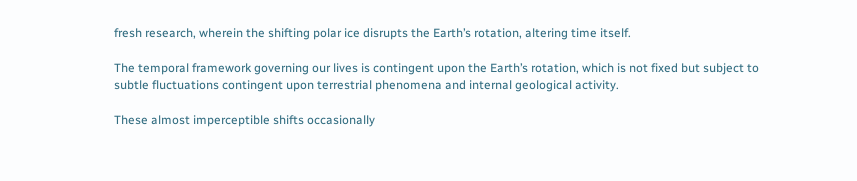fresh research, wherein the shifting polar ice disrupts the Earth’s rotation, altering time itself.

The temporal framework governing our lives is contingent upon the Earth’s rotation, which is not fixed but subject to subtle fluctuations contingent upon terrestrial phenomena and internal geological activity.

These almost imperceptible shifts occasionally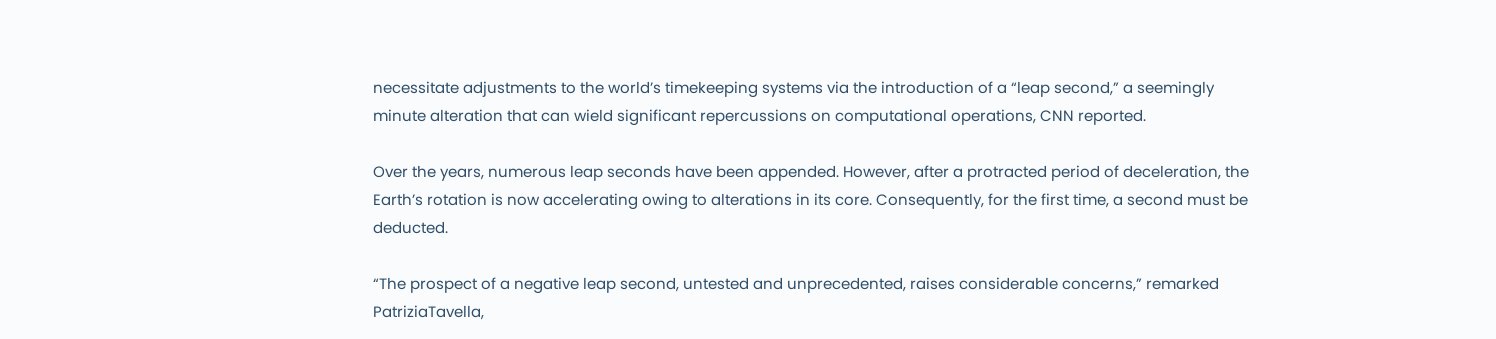necessitate adjustments to the world’s timekeeping systems via the introduction of a “leap second,” a seemingly minute alteration that can wield significant repercussions on computational operations, CNN reported.

Over the years, numerous leap seconds have been appended. However, after a protracted period of deceleration, the Earth’s rotation is now accelerating owing to alterations in its core. Consequently, for the first time, a second must be deducted.

“The prospect of a negative leap second, untested and unprecedented, raises considerable concerns,” remarked PatriziaTavella,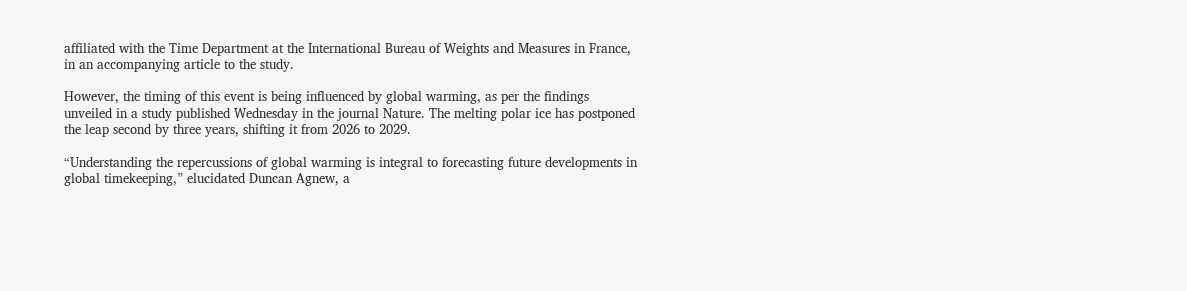affiliated with the Time Department at the International Bureau of Weights and Measures in France, in an accompanying article to the study.

However, the timing of this event is being influenced by global warming, as per the findings unveiled in a study published Wednesday in the journal Nature. The melting polar ice has postponed the leap second by three years, shifting it from 2026 to 2029.

“Understanding the repercussions of global warming is integral to forecasting future developments in global timekeeping,” elucidated Duncan Agnew, a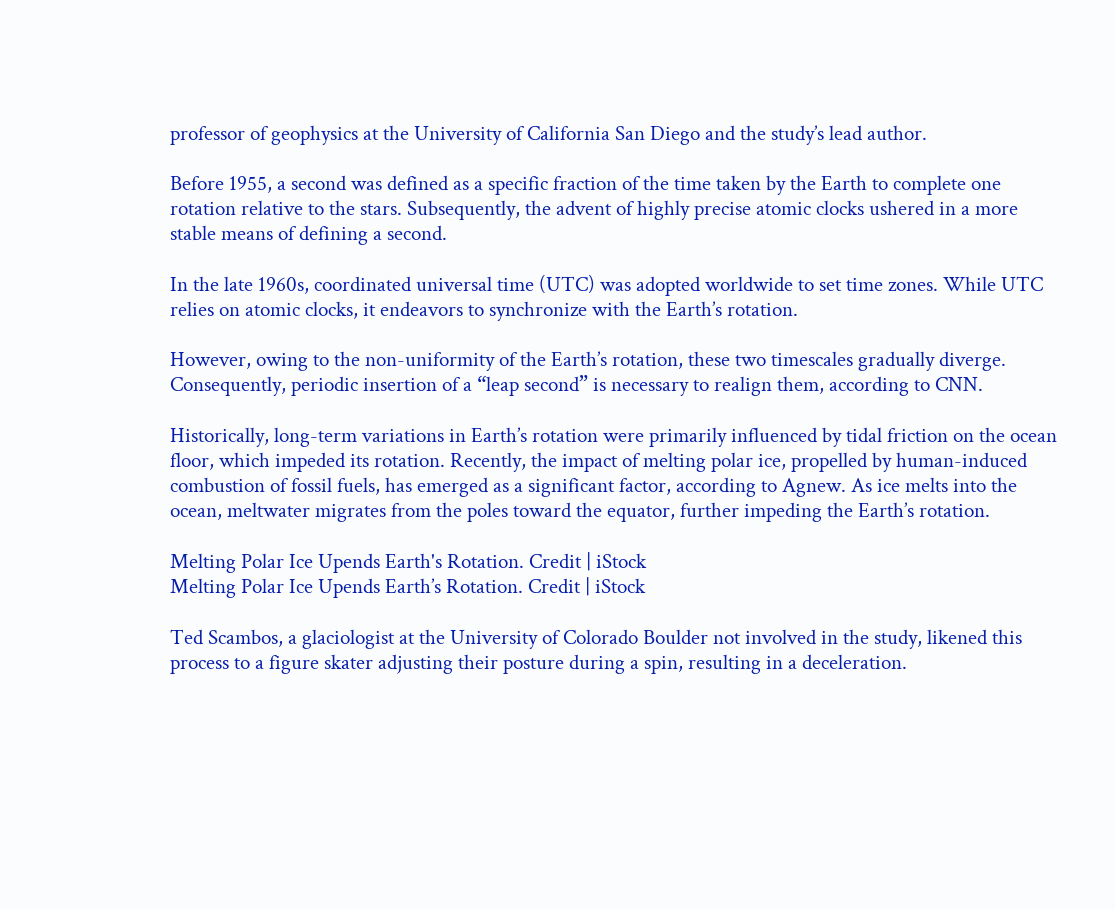professor of geophysics at the University of California San Diego and the study’s lead author.

Before 1955, a second was defined as a specific fraction of the time taken by the Earth to complete one rotation relative to the stars. Subsequently, the advent of highly precise atomic clocks ushered in a more stable means of defining a second.

In the late 1960s, coordinated universal time (UTC) was adopted worldwide to set time zones. While UTC relies on atomic clocks, it endeavors to synchronize with the Earth’s rotation.

However, owing to the non-uniformity of the Earth’s rotation, these two timescales gradually diverge. Consequently, periodic insertion of a “leap second” is necessary to realign them, according to CNN.

Historically, long-term variations in Earth’s rotation were primarily influenced by tidal friction on the ocean floor, which impeded its rotation. Recently, the impact of melting polar ice, propelled by human-induced combustion of fossil fuels, has emerged as a significant factor, according to Agnew. As ice melts into the ocean, meltwater migrates from the poles toward the equator, further impeding the Earth’s rotation.

Melting Polar Ice Upends Earth's Rotation. Credit | iStock
Melting Polar Ice Upends Earth’s Rotation. Credit | iStock

Ted Scambos, a glaciologist at the University of Colorado Boulder not involved in the study, likened this process to a figure skater adjusting their posture during a spin, resulting in a deceleration.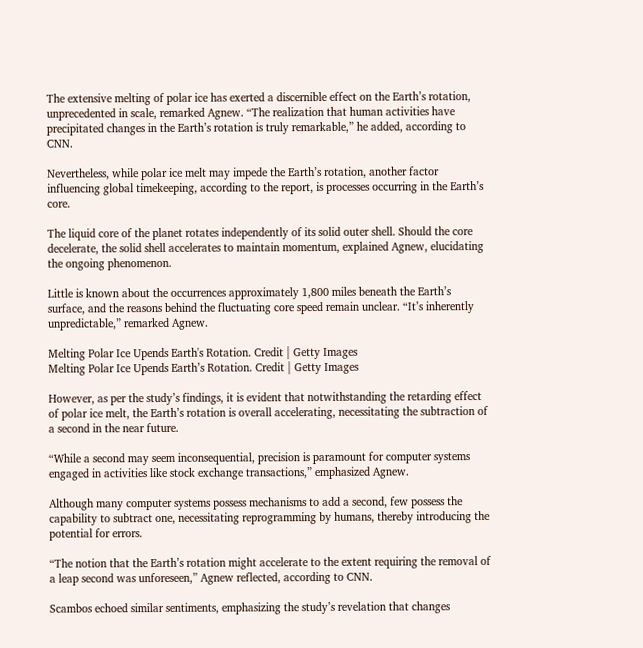The extensive melting of polar ice has exerted a discernible effect on the Earth’s rotation, unprecedented in scale, remarked Agnew. “The realization that human activities have precipitated changes in the Earth’s rotation is truly remarkable,” he added, according to CNN.

Nevertheless, while polar ice melt may impede the Earth’s rotation, another factor influencing global timekeeping, according to the report, is processes occurring in the Earth’s core.

The liquid core of the planet rotates independently of its solid outer shell. Should the core decelerate, the solid shell accelerates to maintain momentum, explained Agnew, elucidating the ongoing phenomenon.

Little is known about the occurrences approximately 1,800 miles beneath the Earth’s surface, and the reasons behind the fluctuating core speed remain unclear. “It’s inherently unpredictable,” remarked Agnew.

Melting Polar Ice Upends Earth's Rotation. Credit | Getty Images
Melting Polar Ice Upends Earth’s Rotation. Credit | Getty Images

However, as per the study’s findings, it is evident that notwithstanding the retarding effect of polar ice melt, the Earth’s rotation is overall accelerating, necessitating the subtraction of a second in the near future.

“While a second may seem inconsequential, precision is paramount for computer systems engaged in activities like stock exchange transactions,” emphasized Agnew.

Although many computer systems possess mechanisms to add a second, few possess the capability to subtract one, necessitating reprogramming by humans, thereby introducing the potential for errors.

“The notion that the Earth’s rotation might accelerate to the extent requiring the removal of a leap second was unforeseen,” Agnew reflected, according to CNN.

Scambos echoed similar sentiments, emphasizing the study’s revelation that changes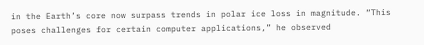in the Earth’s core now surpass trends in polar ice loss in magnitude. “This poses challenges for certain computer applications,” he observed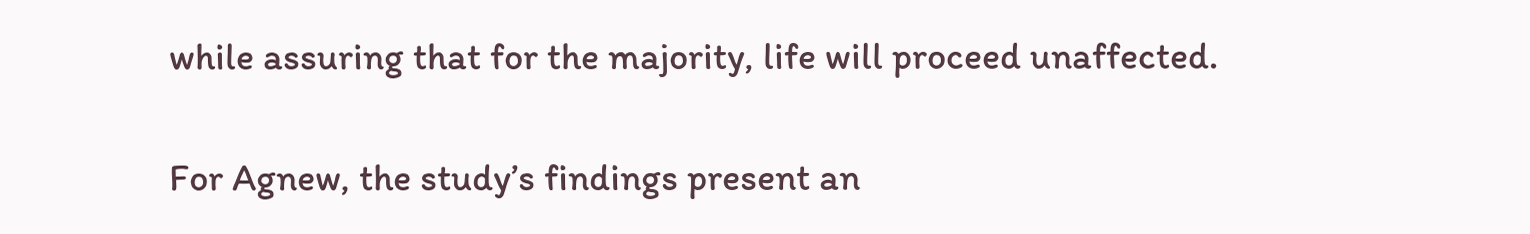while assuring that for the majority, life will proceed unaffected.

For Agnew, the study’s findings present an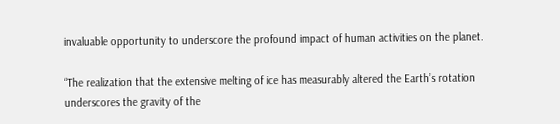invaluable opportunity to underscore the profound impact of human activities on the planet.

“The realization that the extensive melting of ice has measurably altered the Earth’s rotation underscores the gravity of the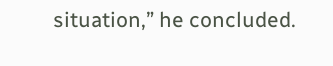situation,” he concluded.